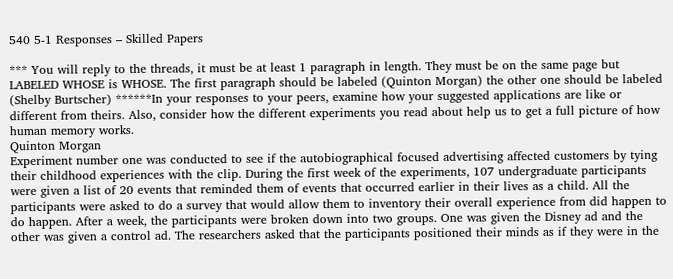540 5-1 Responses – Skilled Papers

*** You will reply to the threads, it must be at least 1 paragraph in length. They must be on the same page but LABELED WHOSE is WHOSE. The first paragraph should be labeled (Quinton Morgan) the other one should be labeled (Shelby Burtscher) ******In your responses to your peers, examine how your suggested applications are like or different from theirs. Also, consider how the different experiments you read about help us to get a full picture of how human memory works.
Quinton Morgan
Experiment number one was conducted to see if the autobiographical focused advertising affected customers by tying their childhood experiences with the clip. During the first week of the experiments, 107 undergraduate participants were given a list of 20 events that reminded them of events that occurred earlier in their lives as a child. All the participants were asked to do a survey that would allow them to inventory their overall experience from did happen to do happen. After a week, the participants were broken down into two groups. One was given the Disney ad and the other was given a control ad. The researchers asked that the participants positioned their minds as if they were in the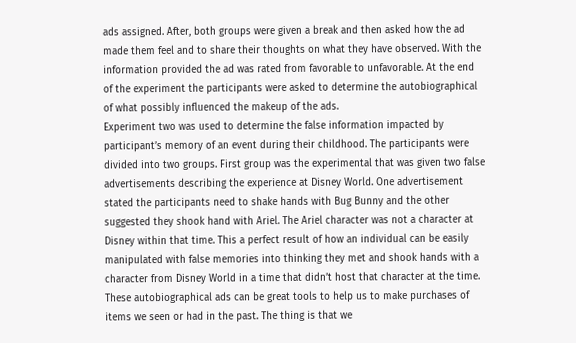ads assigned. After, both groups were given a break and then asked how the ad made them feel and to share their thoughts on what they have observed. With the information provided the ad was rated from favorable to unfavorable. At the end of the experiment the participants were asked to determine the autobiographical of what possibly influenced the makeup of the ads.
Experiment two was used to determine the false information impacted by participant’s memory of an event during their childhood. The participants were divided into two groups. First group was the experimental that was given two false advertisements describing the experience at Disney World. One advertisement stated the participants need to shake hands with Bug Bunny and the other suggested they shook hand with Ariel. The Ariel character was not a character at Disney within that time. This a perfect result of how an individual can be easily manipulated with false memories into thinking they met and shook hands with a character from Disney World in a time that didn’t host that character at the time. These autobiographical ads can be great tools to help us to make purchases of items we seen or had in the past. The thing is that we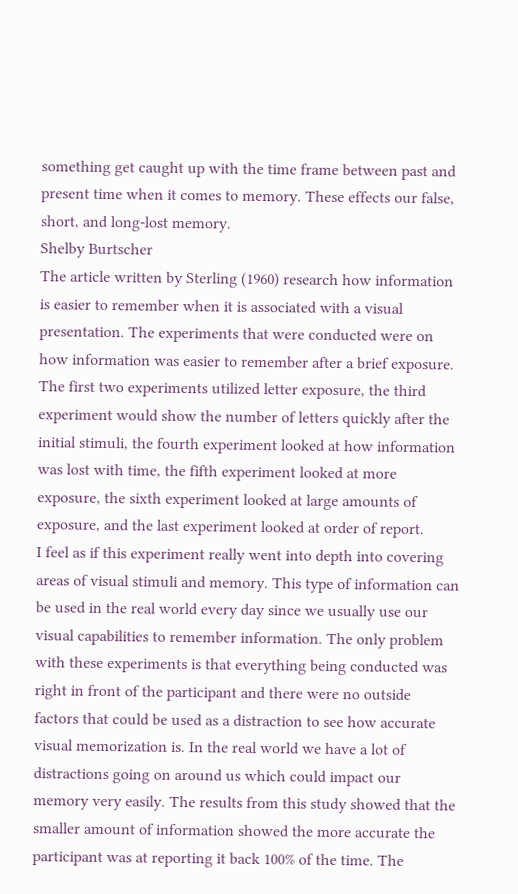something get caught up with the time frame between past and present time when it comes to memory. These effects our false, short, and long-lost memory.
Shelby Burtscher
The article written by Sterling (1960) research how information is easier to remember when it is associated with a visual presentation. The experiments that were conducted were on how information was easier to remember after a brief exposure. The first two experiments utilized letter exposure, the third experiment would show the number of letters quickly after the initial stimuli, the fourth experiment looked at how information was lost with time, the fifth experiment looked at more exposure, the sixth experiment looked at large amounts of exposure, and the last experiment looked at order of report.
I feel as if this experiment really went into depth into covering areas of visual stimuli and memory. This type of information can be used in the real world every day since we usually use our visual capabilities to remember information. The only problem with these experiments is that everything being conducted was right in front of the participant and there were no outside factors that could be used as a distraction to see how accurate visual memorization is. In the real world we have a lot of distractions going on around us which could impact our memory very easily. The results from this study showed that the smaller amount of information showed the more accurate the participant was at reporting it back 100% of the time. The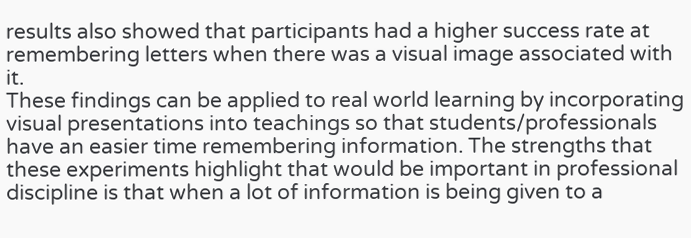results also showed that participants had a higher success rate at remembering letters when there was a visual image associated with it.
These findings can be applied to real world learning by incorporating visual presentations into teachings so that students/professionals have an easier time remembering information. The strengths that these experiments highlight that would be important in professional discipline is that when a lot of information is being given to a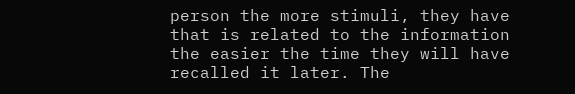person the more stimuli, they have that is related to the information the easier the time they will have recalled it later. The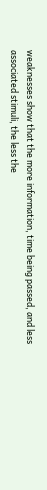weaknesses show that the more information, time being passed, and less associated stimuli, the less the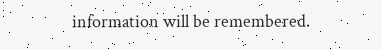information will be remembered.